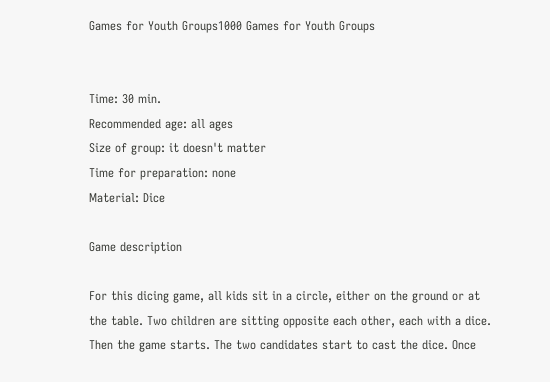Games for Youth Groups1000 Games for Youth Groups


Time: 30 min.
Recommended age: all ages
Size of group: it doesn't matter
Time for preparation: none
Material: Dice

Game description

For this dicing game, all kids sit in a circle, either on the ground or at the table. Two children are sitting opposite each other, each with a dice. Then the game starts. The two candidates start to cast the dice. Once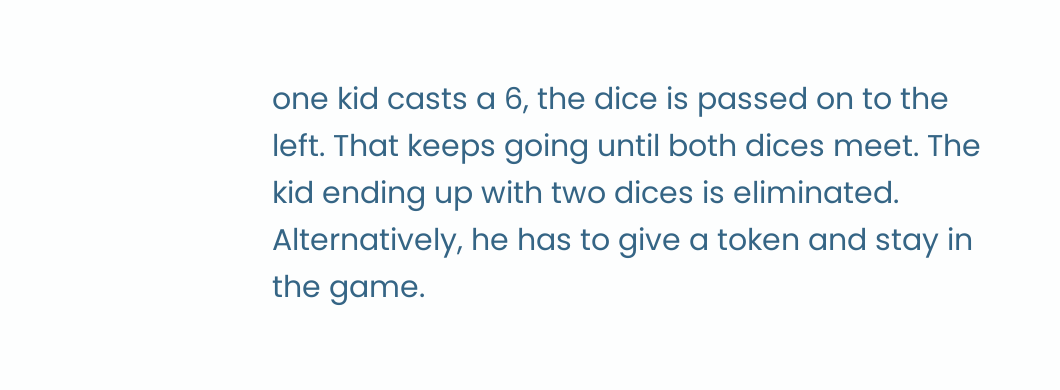one kid casts a 6, the dice is passed on to the left. That keeps going until both dices meet. The kid ending up with two dices is eliminated. Alternatively, he has to give a token and stay in the game.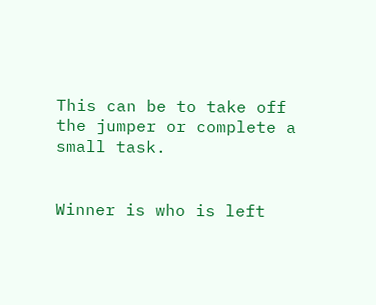This can be to take off the jumper or complete a small task.


Winner is who is left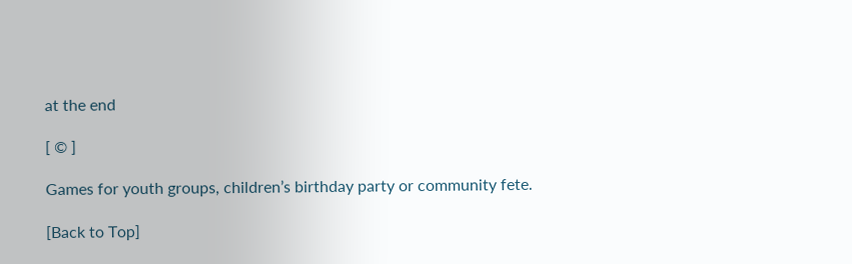at the end

[ © ]

Games for youth groups, children’s birthday party or community fete.

[Back to Top]